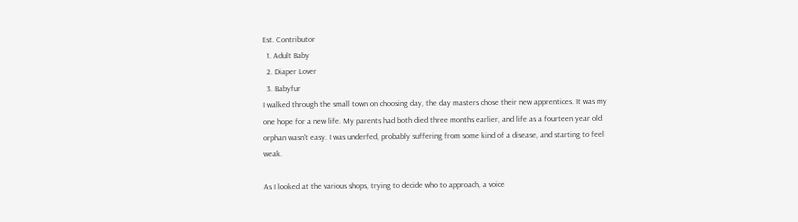Est. Contributor
  1. Adult Baby
  2. Diaper Lover
  3. Babyfur
I walked through the small town on choosing day, the day masters chose their new apprentices. It was my one hope for a new life. My parents had both died three months earlier, and life as a fourteen year old orphan wasn't easy. I was underfed, probably suffering from some kind of a disease, and starting to feel weak.

As I looked at the various shops, trying to decide who to approach, a voice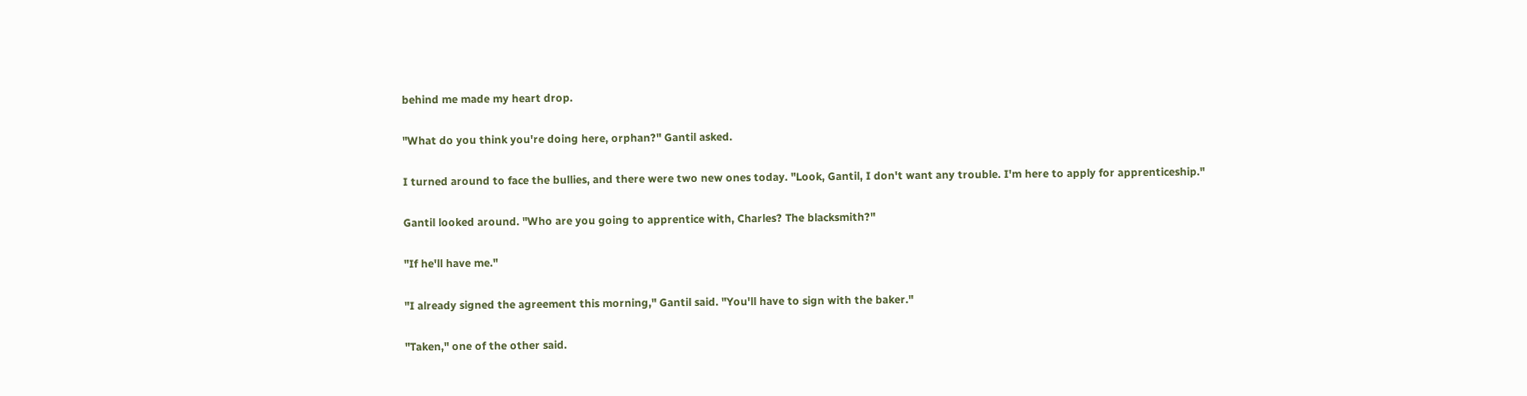behind me made my heart drop.

"What do you think you're doing here, orphan?" Gantil asked.

I turned around to face the bullies, and there were two new ones today. "Look, Gantil, I don't want any trouble. I'm here to apply for apprenticeship."

Gantil looked around. "Who are you going to apprentice with, Charles? The blacksmith?"

"If he'll have me."

"I already signed the agreement this morning," Gantil said. "You'll have to sign with the baker."

"Taken," one of the other said.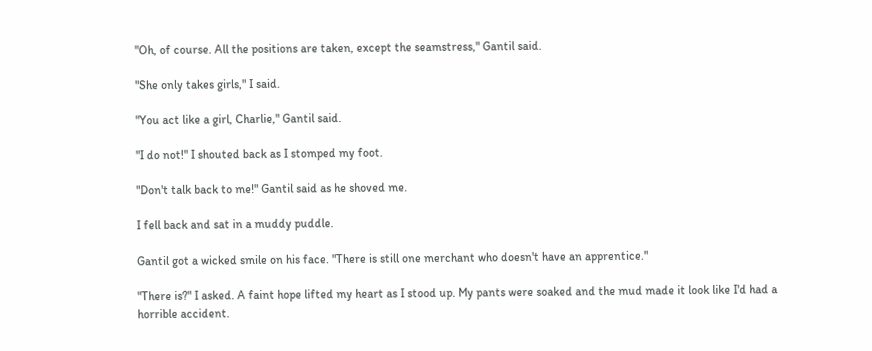"Oh, of course. All the positions are taken, except the seamstress," Gantil said.

"She only takes girls," I said.

"You act like a girl, Charlie," Gantil said.

"I do not!" I shouted back as I stomped my foot.

"Don't talk back to me!" Gantil said as he shoved me.

I fell back and sat in a muddy puddle.

Gantil got a wicked smile on his face. "There is still one merchant who doesn't have an apprentice."

"There is?" I asked. A faint hope lifted my heart as I stood up. My pants were soaked and the mud made it look like I'd had a horrible accident.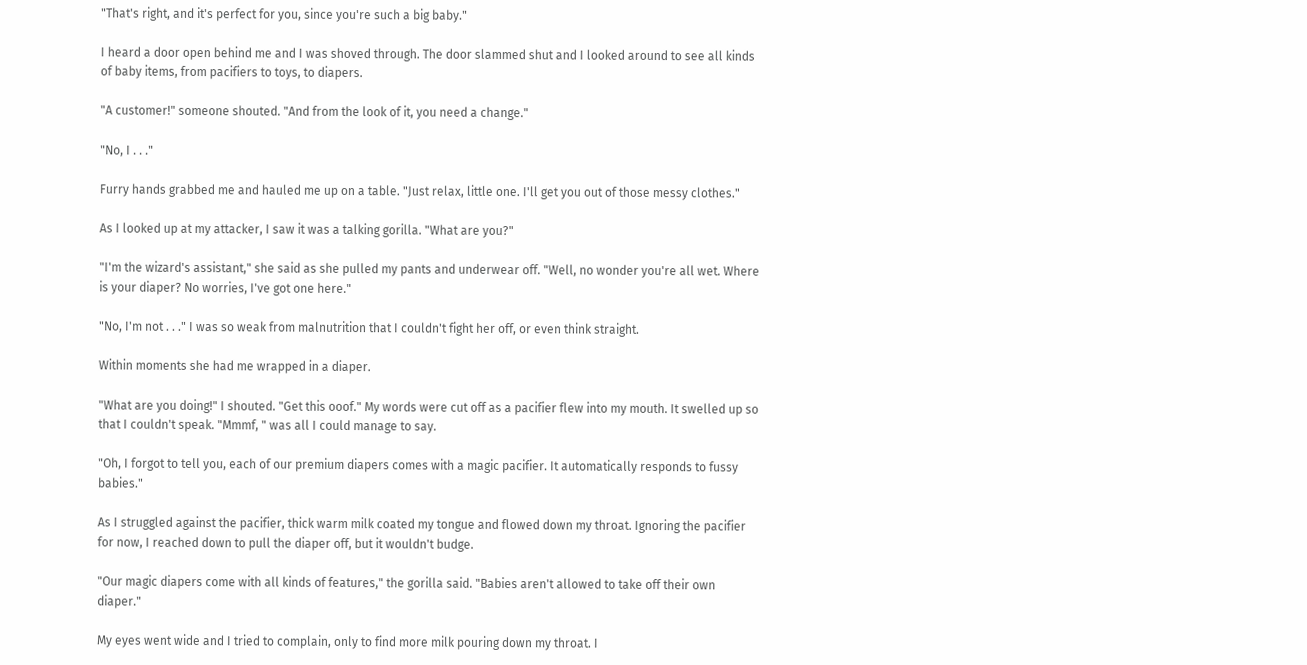"That's right, and it's perfect for you, since you're such a big baby."

I heard a door open behind me and I was shoved through. The door slammed shut and I looked around to see all kinds of baby items, from pacifiers to toys, to diapers.

"A customer!" someone shouted. "And from the look of it, you need a change."

"No, I . . ."

Furry hands grabbed me and hauled me up on a table. "Just relax, little one. I'll get you out of those messy clothes."

As I looked up at my attacker, I saw it was a talking gorilla. "What are you?"

"I'm the wizard's assistant," she said as she pulled my pants and underwear off. "Well, no wonder you're all wet. Where is your diaper? No worries, I've got one here."

"No, I'm not . . ." I was so weak from malnutrition that I couldn't fight her off, or even think straight.

Within moments she had me wrapped in a diaper.

"What are you doing!" I shouted. "Get this ooof." My words were cut off as a pacifier flew into my mouth. It swelled up so that I couldn't speak. "Mmmf, " was all I could manage to say.

"Oh, I forgot to tell you, each of our premium diapers comes with a magic pacifier. It automatically responds to fussy babies."

As I struggled against the pacifier, thick warm milk coated my tongue and flowed down my throat. Ignoring the pacifier for now, I reached down to pull the diaper off, but it wouldn't budge.

"Our magic diapers come with all kinds of features," the gorilla said. "Babies aren't allowed to take off their own diaper."

My eyes went wide and I tried to complain, only to find more milk pouring down my throat. I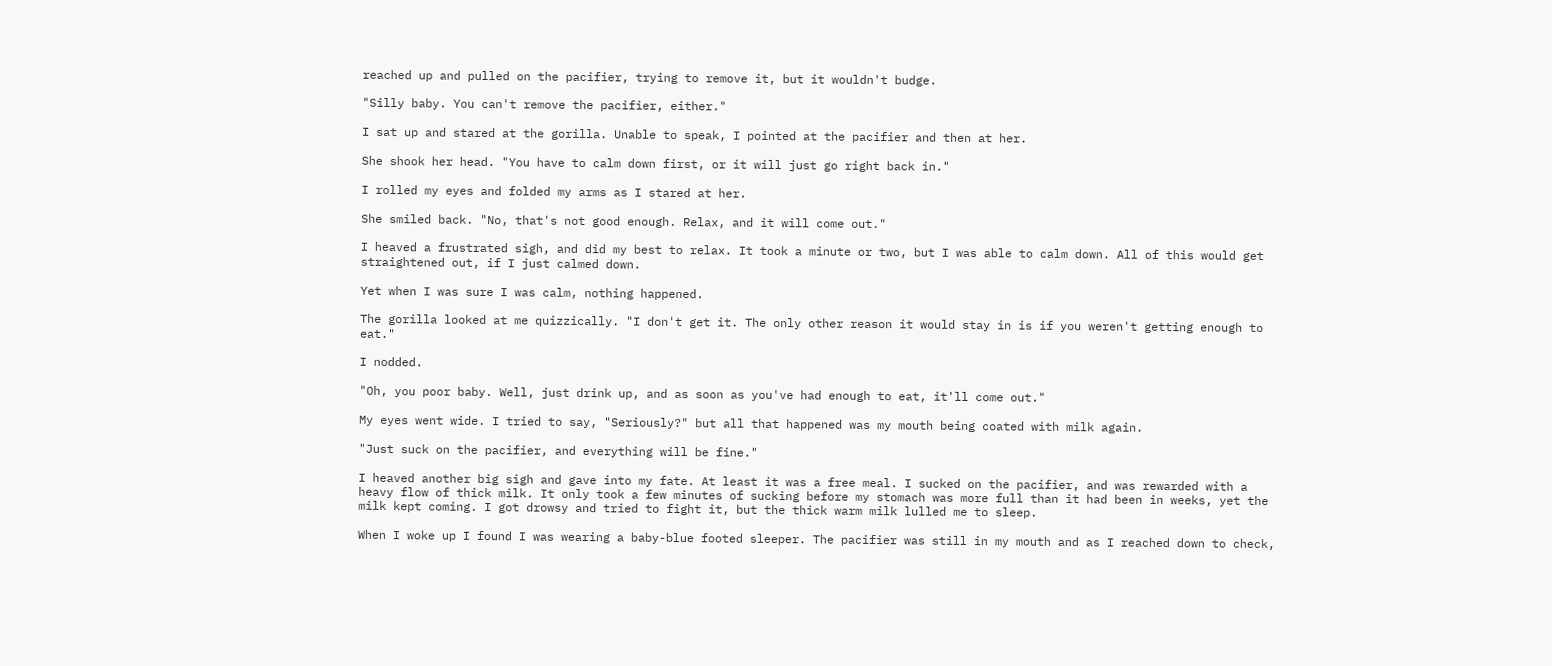reached up and pulled on the pacifier, trying to remove it, but it wouldn't budge.

"Silly baby. You can't remove the pacifier, either."

I sat up and stared at the gorilla. Unable to speak, I pointed at the pacifier and then at her.

She shook her head. "You have to calm down first, or it will just go right back in."

I rolled my eyes and folded my arms as I stared at her.

She smiled back. "No, that's not good enough. Relax, and it will come out."

I heaved a frustrated sigh, and did my best to relax. It took a minute or two, but I was able to calm down. All of this would get straightened out, if I just calmed down.

Yet when I was sure I was calm, nothing happened.

The gorilla looked at me quizzically. "I don't get it. The only other reason it would stay in is if you weren't getting enough to eat."

I nodded.

"Oh, you poor baby. Well, just drink up, and as soon as you've had enough to eat, it'll come out."

My eyes went wide. I tried to say, "Seriously?" but all that happened was my mouth being coated with milk again.

"Just suck on the pacifier, and everything will be fine."

I heaved another big sigh and gave into my fate. At least it was a free meal. I sucked on the pacifier, and was rewarded with a heavy flow of thick milk. It only took a few minutes of sucking before my stomach was more full than it had been in weeks, yet the milk kept coming. I got drowsy and tried to fight it, but the thick warm milk lulled me to sleep.

When I woke up I found I was wearing a baby-blue footed sleeper. The pacifier was still in my mouth and as I reached down to check,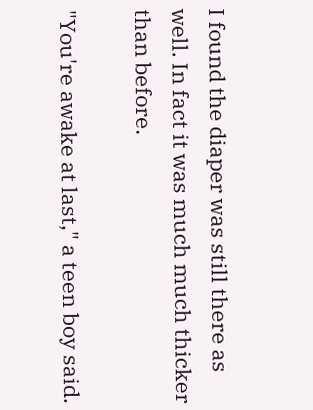I found the diaper was still there as well. In fact it was much much thicker than before.

"You're awake at last," a teen boy said.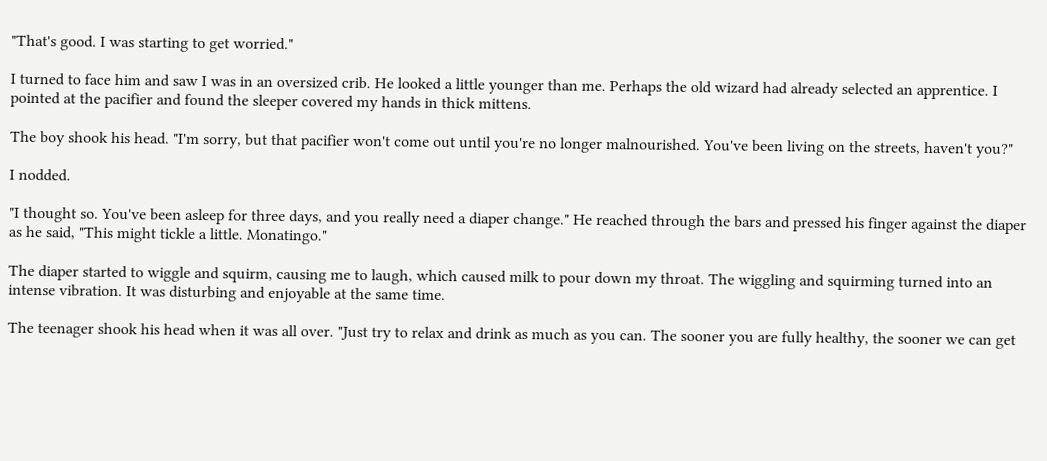"That's good. I was starting to get worried."

I turned to face him and saw I was in an oversized crib. He looked a little younger than me. Perhaps the old wizard had already selected an apprentice. I pointed at the pacifier and found the sleeper covered my hands in thick mittens.

The boy shook his head. "I'm sorry, but that pacifier won't come out until you're no longer malnourished. You've been living on the streets, haven't you?"

I nodded.

"I thought so. You've been asleep for three days, and you really need a diaper change." He reached through the bars and pressed his finger against the diaper as he said, "This might tickle a little. Monatingo."

The diaper started to wiggle and squirm, causing me to laugh, which caused milk to pour down my throat. The wiggling and squirming turned into an intense vibration. It was disturbing and enjoyable at the same time.

The teenager shook his head when it was all over. "Just try to relax and drink as much as you can. The sooner you are fully healthy, the sooner we can get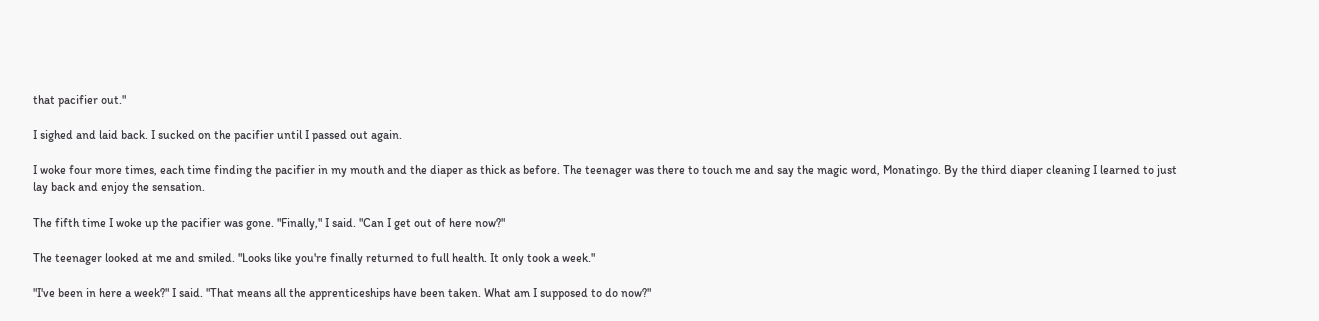that pacifier out."

I sighed and laid back. I sucked on the pacifier until I passed out again.

I woke four more times, each time finding the pacifier in my mouth and the diaper as thick as before. The teenager was there to touch me and say the magic word, Monatingo. By the third diaper cleaning I learned to just lay back and enjoy the sensation.

The fifth time I woke up the pacifier was gone. "Finally," I said. "Can I get out of here now?"

The teenager looked at me and smiled. "Looks like you're finally returned to full health. It only took a week."

"I've been in here a week?" I said. "That means all the apprenticeships have been taken. What am I supposed to do now?"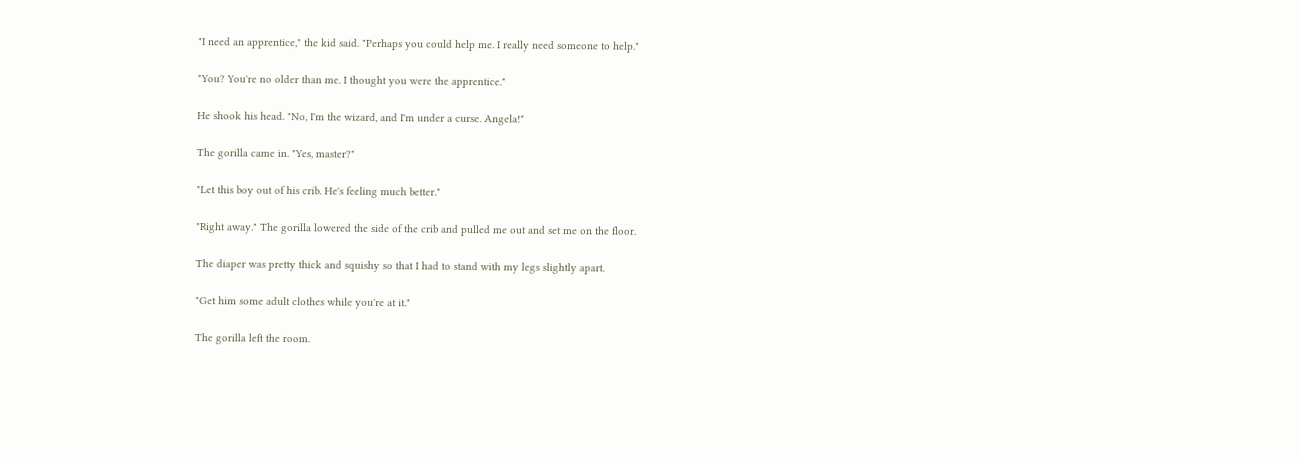"I need an apprentice," the kid said. "Perhaps you could help me. I really need someone to help."

"You? You're no older than me. I thought you were the apprentice."

He shook his head. "No, I'm the wizard, and I'm under a curse. Angela!"

The gorilla came in. "Yes, master?"

"Let this boy out of his crib. He's feeling much better."

"Right away." The gorilla lowered the side of the crib and pulled me out and set me on the floor.

The diaper was pretty thick and squishy so that I had to stand with my legs slightly apart.

"Get him some adult clothes while you're at it."

The gorilla left the room.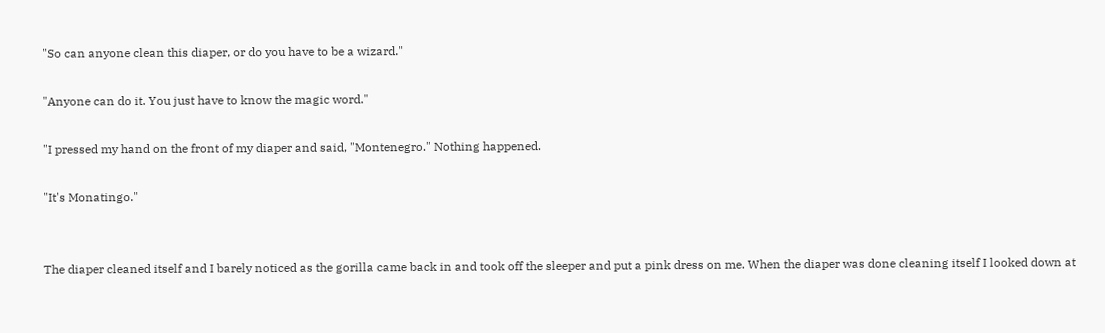"So can anyone clean this diaper, or do you have to be a wizard."

"Anyone can do it. You just have to know the magic word."

"I pressed my hand on the front of my diaper and said, "Montenegro." Nothing happened.

"It's Monatingo."


The diaper cleaned itself and I barely noticed as the gorilla came back in and took off the sleeper and put a pink dress on me. When the diaper was done cleaning itself I looked down at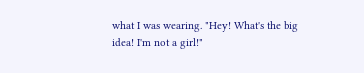what I was wearing. "Hey! What's the big idea! I'm not a girl!"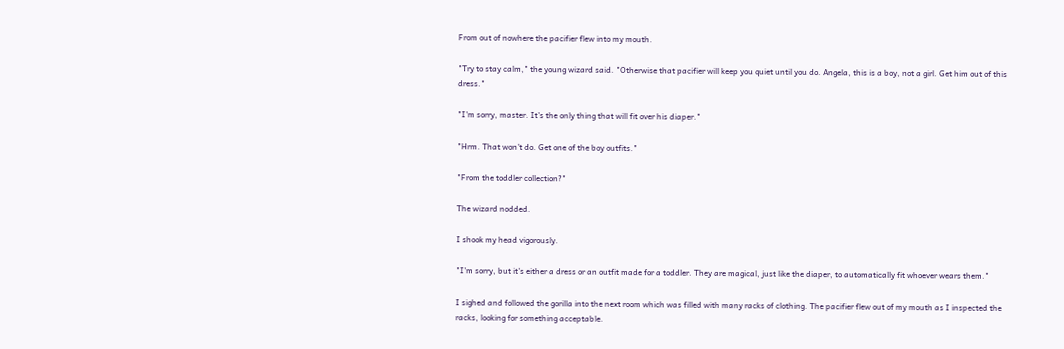From out of nowhere the pacifier flew into my mouth.

"Try to stay calm," the young wizard said. "Otherwise that pacifier will keep you quiet until you do. Angela, this is a boy, not a girl. Get him out of this dress."

"I'm sorry, master. It's the only thing that will fit over his diaper."

"Hrm. That won't do. Get one of the boy outfits."

"From the toddler collection?"

The wizard nodded.

I shook my head vigorously.

"I'm sorry, but it's either a dress or an outfit made for a toddler. They are magical, just like the diaper, to automatically fit whoever wears them."

I sighed and followed the gorilla into the next room which was filled with many racks of clothing. The pacifier flew out of my mouth as I inspected the racks, looking for something acceptable.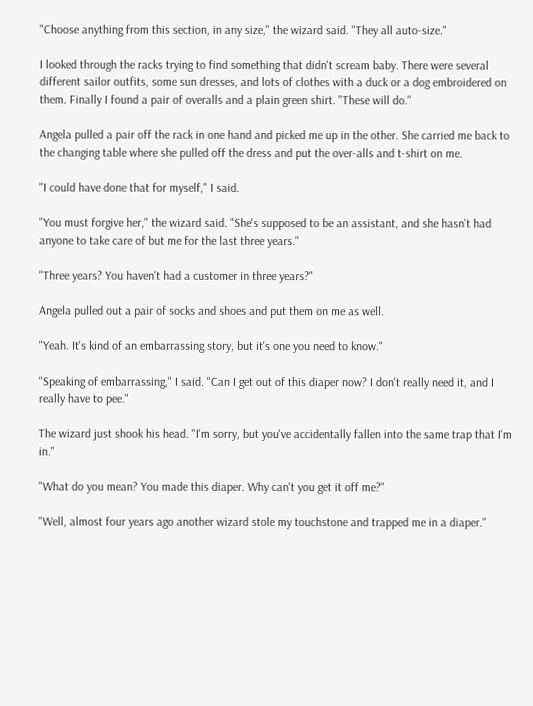"Choose anything from this section, in any size," the wizard said. "They all auto-size."

I looked through the racks trying to find something that didn't scream baby. There were several different sailor outfits, some sun dresses, and lots of clothes with a duck or a dog embroidered on them. Finally I found a pair of overalls and a plain green shirt. "These will do."

Angela pulled a pair off the rack in one hand and picked me up in the other. She carried me back to the changing table where she pulled off the dress and put the over-alls and t-shirt on me.

"I could have done that for myself," I said.

"You must forgive her," the wizard said. "She's supposed to be an assistant, and she hasn't had anyone to take care of but me for the last three years."

"Three years? You haven't had a customer in three years?"

Angela pulled out a pair of socks and shoes and put them on me as well.

"Yeah. It's kind of an embarrassing story, but it's one you need to know."

"Speaking of embarrassing," I said. "Can I get out of this diaper now? I don't really need it, and I really have to pee."

The wizard just shook his head. "I'm sorry, but you've accidentally fallen into the same trap that I'm in."

"What do you mean? You made this diaper. Why can't you get it off me?"

"Well, almost four years ago another wizard stole my touchstone and trapped me in a diaper."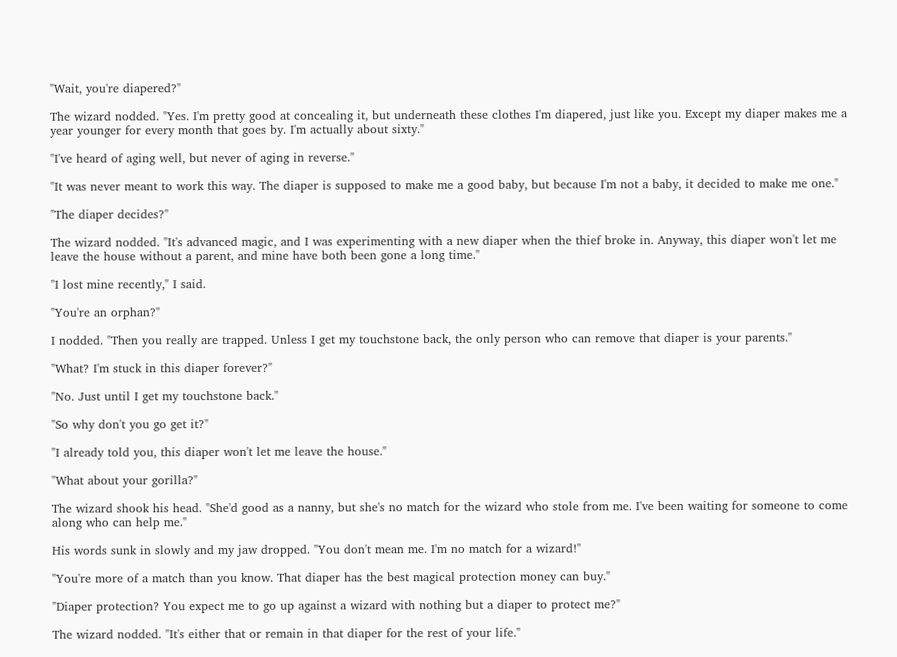"Wait, you're diapered?"

The wizard nodded. "Yes. I'm pretty good at concealing it, but underneath these clothes I'm diapered, just like you. Except my diaper makes me a year younger for every month that goes by. I'm actually about sixty."

"I've heard of aging well, but never of aging in reverse."

"It was never meant to work this way. The diaper is supposed to make me a good baby, but because I'm not a baby, it decided to make me one."

"The diaper decides?"

The wizard nodded. "It's advanced magic, and I was experimenting with a new diaper when the thief broke in. Anyway, this diaper won't let me leave the house without a parent, and mine have both been gone a long time."

"I lost mine recently," I said.

"You're an orphan?"

I nodded. "Then you really are trapped. Unless I get my touchstone back, the only person who can remove that diaper is your parents."

"What? I'm stuck in this diaper forever?"

"No. Just until I get my touchstone back."

"So why don't you go get it?"

"I already told you, this diaper won't let me leave the house."

"What about your gorilla?"

The wizard shook his head. "She'd good as a nanny, but she's no match for the wizard who stole from me. I've been waiting for someone to come along who can help me."

His words sunk in slowly and my jaw dropped. "You don't mean me. I'm no match for a wizard!"

"You're more of a match than you know. That diaper has the best magical protection money can buy."

"Diaper protection? You expect me to go up against a wizard with nothing but a diaper to protect me?"

The wizard nodded. "It's either that or remain in that diaper for the rest of your life."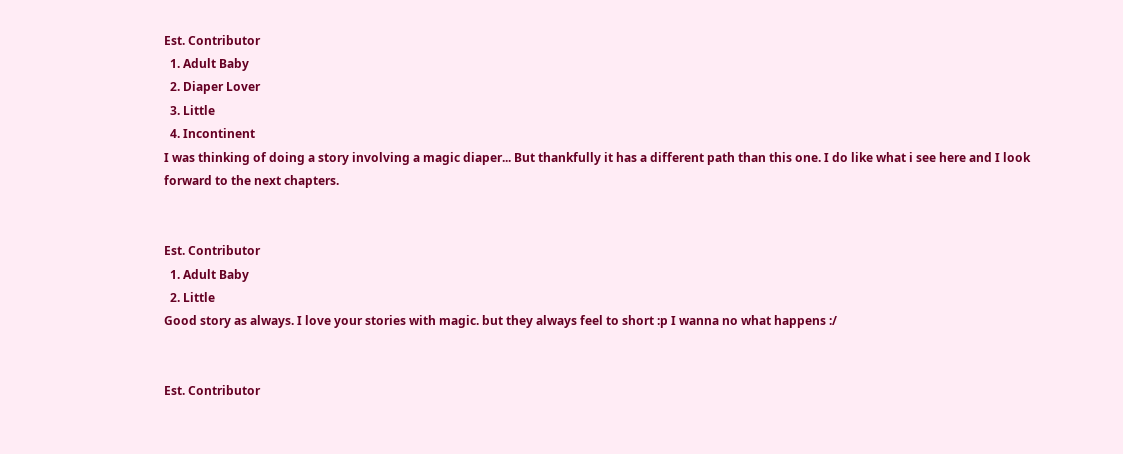Est. Contributor
  1. Adult Baby
  2. Diaper Lover
  3. Little
  4. Incontinent
I was thinking of doing a story involving a magic diaper... But thankfully it has a different path than this one. I do like what i see here and I look forward to the next chapters.


Est. Contributor
  1. Adult Baby
  2. Little
Good story as always. I love your stories with magic. but they always feel to short :p I wanna no what happens :/


Est. Contributor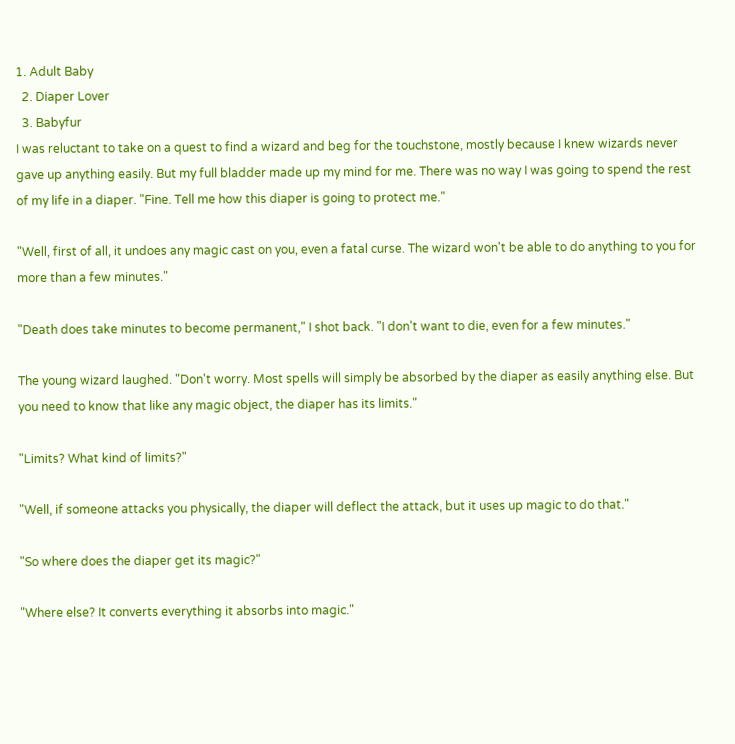1. Adult Baby
  2. Diaper Lover
  3. Babyfur
I was reluctant to take on a quest to find a wizard and beg for the touchstone, mostly because I knew wizards never gave up anything easily. But my full bladder made up my mind for me. There was no way I was going to spend the rest of my life in a diaper. "Fine. Tell me how this diaper is going to protect me."

"Well, first of all, it undoes any magic cast on you, even a fatal curse. The wizard won't be able to do anything to you for more than a few minutes."

"Death does take minutes to become permanent," I shot back. "I don't want to die, even for a few minutes."

The young wizard laughed. "Don't worry. Most spells will simply be absorbed by the diaper as easily anything else. But you need to know that like any magic object, the diaper has its limits."

"Limits? What kind of limits?"

"Well, if someone attacks you physically, the diaper will deflect the attack, but it uses up magic to do that."

"So where does the diaper get its magic?"

"Where else? It converts everything it absorbs into magic."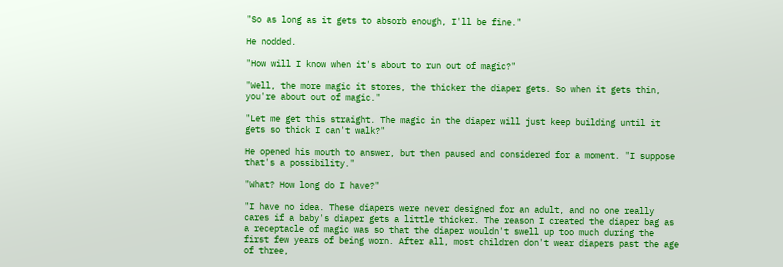"So as long as it gets to absorb enough, I'll be fine."

He nodded.

"How will I know when it's about to run out of magic?"

"Well, the more magic it stores, the thicker the diaper gets. So when it gets thin, you're about out of magic."

"Let me get this straight. The magic in the diaper will just keep building until it gets so thick I can't walk?"

He opened his mouth to answer, but then paused and considered for a moment. "I suppose that's a possibility."

"What? How long do I have?"

"I have no idea. These diapers were never designed for an adult, and no one really cares if a baby's diaper gets a little thicker. The reason I created the diaper bag as a receptacle of magic was so that the diaper wouldn't swell up too much during the first few years of being worn. After all, most children don't wear diapers past the age of three,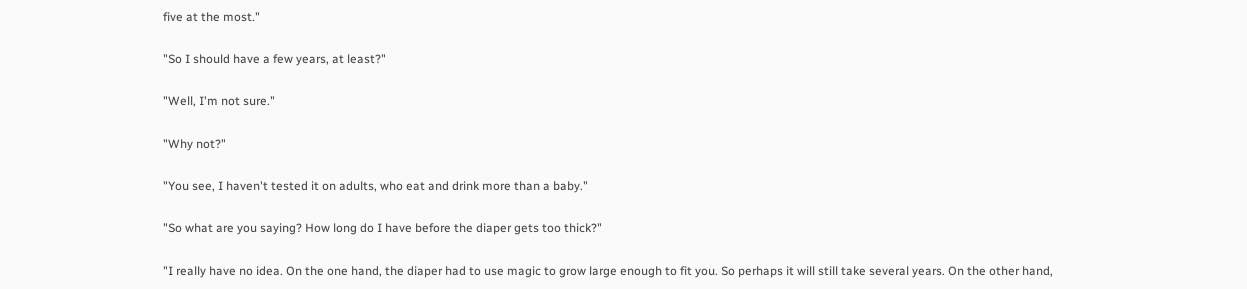five at the most."

"So I should have a few years, at least?"

"Well, I'm not sure."

"Why not?"

"You see, I haven't tested it on adults, who eat and drink more than a baby."

"So what are you saying? How long do I have before the diaper gets too thick?"

"I really have no idea. On the one hand, the diaper had to use magic to grow large enough to fit you. So perhaps it will still take several years. On the other hand,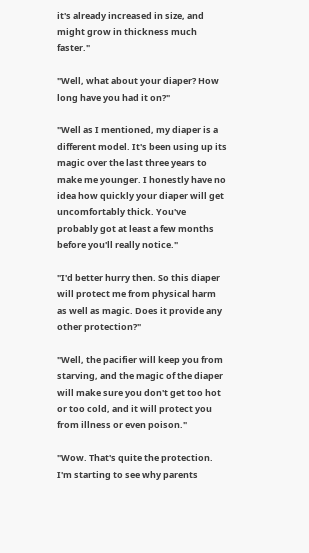it's already increased in size, and might grow in thickness much faster."

"Well, what about your diaper? How long have you had it on?"

"Well as I mentioned, my diaper is a different model. It's been using up its magic over the last three years to make me younger. I honestly have no idea how quickly your diaper will get uncomfortably thick. You've probably got at least a few months before you'll really notice."

"I'd better hurry then. So this diaper will protect me from physical harm as well as magic. Does it provide any other protection?"

"Well, the pacifier will keep you from starving, and the magic of the diaper will make sure you don't get too hot or too cold, and it will protect you from illness or even poison."

"Wow. That's quite the protection. I'm starting to see why parents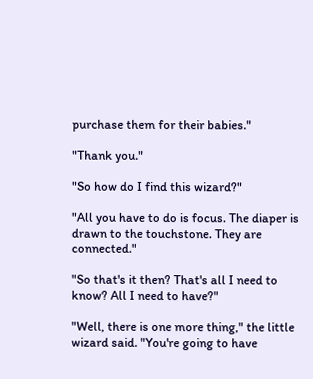purchase them for their babies."

"Thank you."

"So how do I find this wizard?"

"All you have to do is focus. The diaper is drawn to the touchstone. They are connected."

"So that's it then? That's all I need to know? All I need to have?"

"Well, there is one more thing," the little wizard said. "You're going to have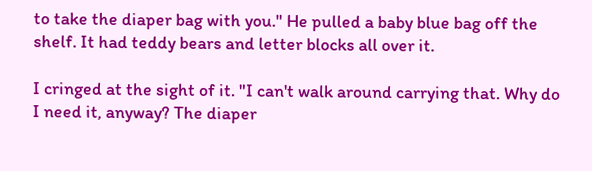to take the diaper bag with you." He pulled a baby blue bag off the shelf. It had teddy bears and letter blocks all over it.

I cringed at the sight of it. "I can't walk around carrying that. Why do I need it, anyway? The diaper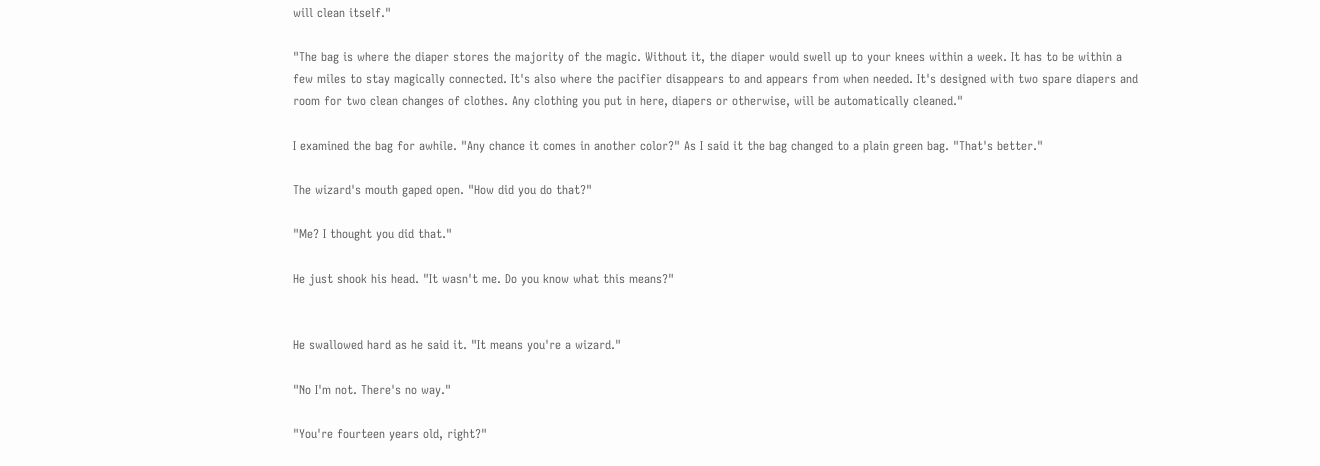will clean itself."

"The bag is where the diaper stores the majority of the magic. Without it, the diaper would swell up to your knees within a week. It has to be within a few miles to stay magically connected. It's also where the pacifier disappears to and appears from when needed. It's designed with two spare diapers and room for two clean changes of clothes. Any clothing you put in here, diapers or otherwise, will be automatically cleaned."

I examined the bag for awhile. "Any chance it comes in another color?" As I said it the bag changed to a plain green bag. "That's better."

The wizard's mouth gaped open. "How did you do that?"

"Me? I thought you did that."

He just shook his head. "It wasn't me. Do you know what this means?"


He swallowed hard as he said it. "It means you're a wizard."

"No I'm not. There's no way."

"You're fourteen years old, right?"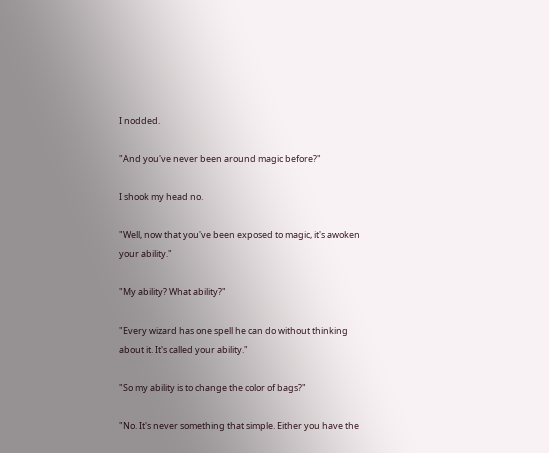I nodded.

"And you've never been around magic before?"

I shook my head no.

"Well, now that you've been exposed to magic, it's awoken your ability."

"My ability? What ability?"

"Every wizard has one spell he can do without thinking about it. It's called your ability."

"So my ability is to change the color of bags?"

"No. It's never something that simple. Either you have the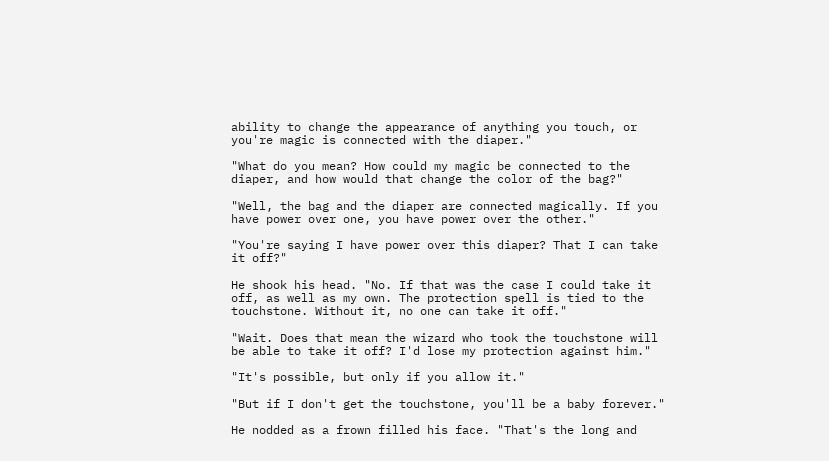ability to change the appearance of anything you touch, or you're magic is connected with the diaper."

"What do you mean? How could my magic be connected to the diaper, and how would that change the color of the bag?"

"Well, the bag and the diaper are connected magically. If you have power over one, you have power over the other."

"You're saying I have power over this diaper? That I can take it off?"

He shook his head. "No. If that was the case I could take it off, as well as my own. The protection spell is tied to the touchstone. Without it, no one can take it off."

"Wait. Does that mean the wizard who took the touchstone will be able to take it off? I'd lose my protection against him."

"It's possible, but only if you allow it."

"But if I don't get the touchstone, you'll be a baby forever."

He nodded as a frown filled his face. "That's the long and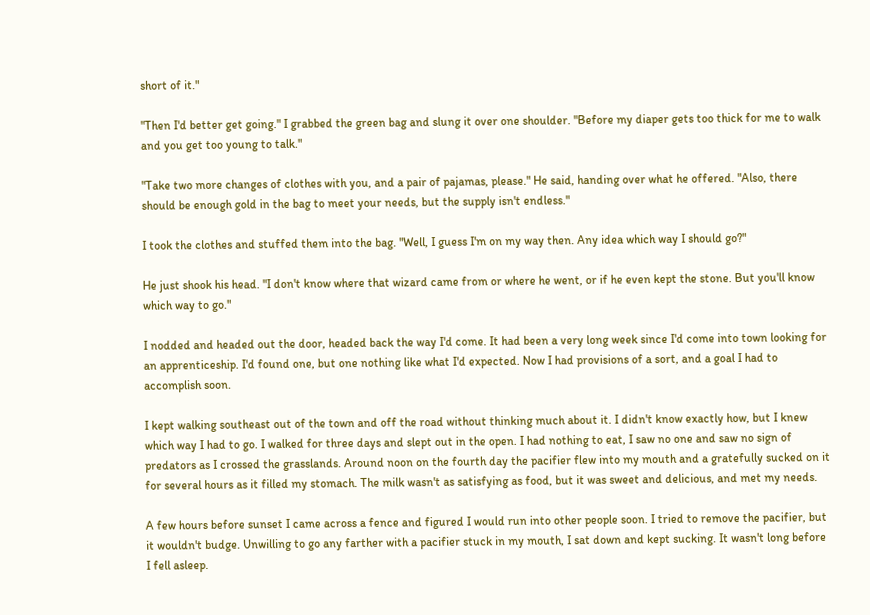short of it."

"Then I'd better get going." I grabbed the green bag and slung it over one shoulder. "Before my diaper gets too thick for me to walk and you get too young to talk."

"Take two more changes of clothes with you, and a pair of pajamas, please." He said, handing over what he offered. "Also, there should be enough gold in the bag to meet your needs, but the supply isn't endless."

I took the clothes and stuffed them into the bag. "Well, I guess I'm on my way then. Any idea which way I should go?"

He just shook his head. "I don't know where that wizard came from or where he went, or if he even kept the stone. But you'll know which way to go."

I nodded and headed out the door, headed back the way I'd come. It had been a very long week since I'd come into town looking for an apprenticeship. I'd found one, but one nothing like what I'd expected. Now I had provisions of a sort, and a goal I had to accomplish soon.

I kept walking southeast out of the town and off the road without thinking much about it. I didn't know exactly how, but I knew which way I had to go. I walked for three days and slept out in the open. I had nothing to eat, I saw no one and saw no sign of predators as I crossed the grasslands. Around noon on the fourth day the pacifier flew into my mouth and a gratefully sucked on it for several hours as it filled my stomach. The milk wasn't as satisfying as food, but it was sweet and delicious, and met my needs.

A few hours before sunset I came across a fence and figured I would run into other people soon. I tried to remove the pacifier, but it wouldn't budge. Unwilling to go any farther with a pacifier stuck in my mouth, I sat down and kept sucking. It wasn't long before I fell asleep.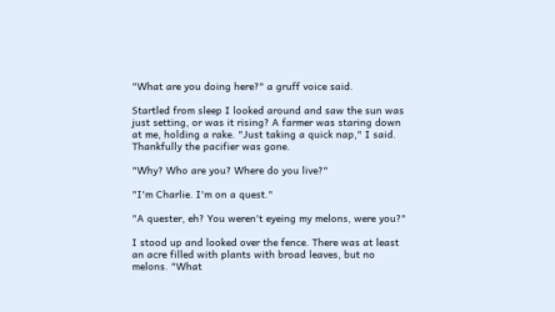"What are you doing here?" a gruff voice said.

Startled from sleep I looked around and saw the sun was just setting, or was it rising? A farmer was staring down at me, holding a rake. "Just taking a quick nap," I said. Thankfully the pacifier was gone.

"Why? Who are you? Where do you live?"

"I'm Charlie. I'm on a quest."

"A quester, eh? You weren't eyeing my melons, were you?"

I stood up and looked over the fence. There was at least an acre filled with plants with broad leaves, but no melons. "What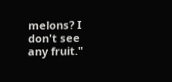melons? I don't see any fruit."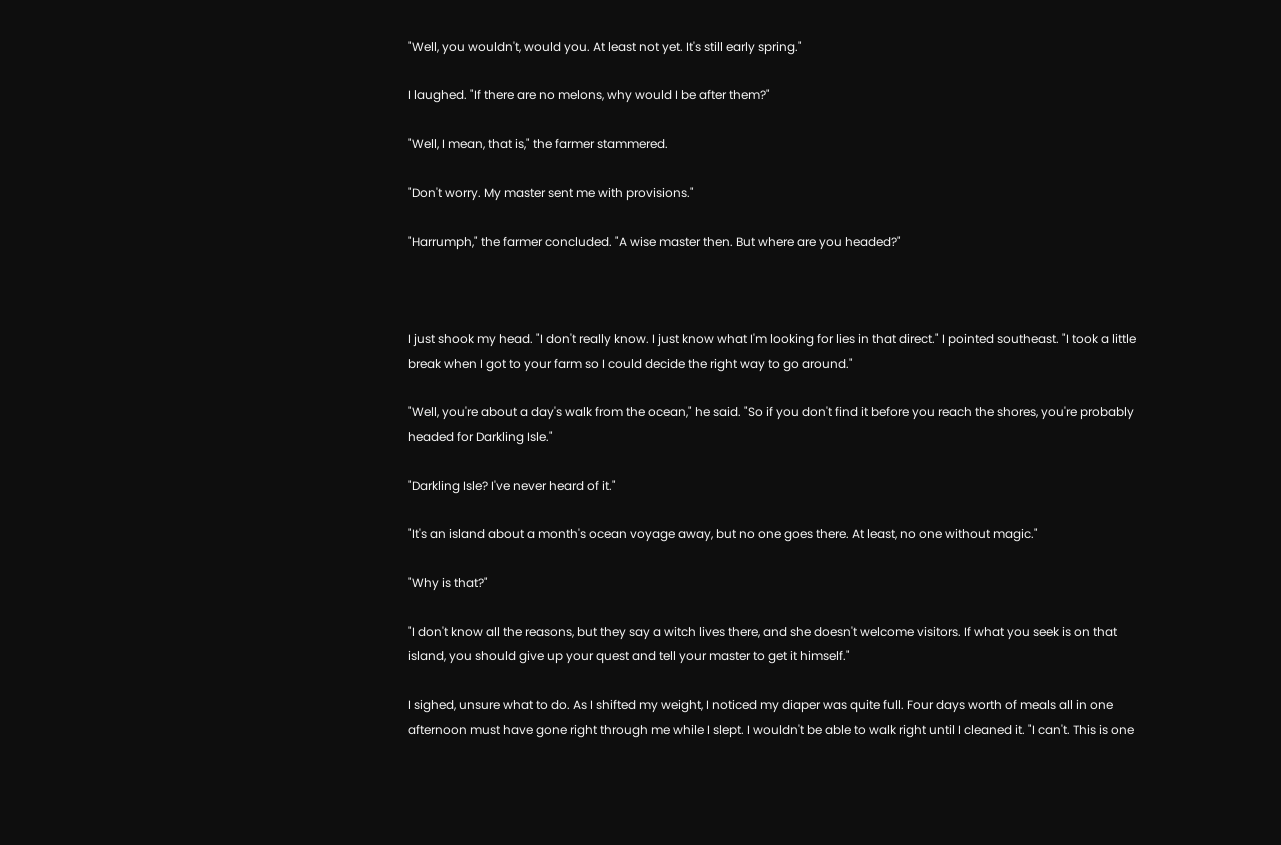"Well, you wouldn't, would you. At least not yet. It's still early spring."

I laughed. "If there are no melons, why would I be after them?"

"Well, I mean, that is," the farmer stammered.

"Don't worry. My master sent me with provisions."

"Harrumph," the farmer concluded. "A wise master then. But where are you headed?"



I just shook my head. "I don't really know. I just know what I'm looking for lies in that direct." I pointed southeast. "I took a little break when I got to your farm so I could decide the right way to go around."

"Well, you're about a day's walk from the ocean," he said. "So if you don't find it before you reach the shores, you're probably headed for Darkling Isle."

"Darkling Isle? I've never heard of it."

"It's an island about a month's ocean voyage away, but no one goes there. At least, no one without magic."

"Why is that?"

"I don't know all the reasons, but they say a witch lives there, and she doesn't welcome visitors. If what you seek is on that island, you should give up your quest and tell your master to get it himself."

I sighed, unsure what to do. As I shifted my weight, I noticed my diaper was quite full. Four days worth of meals all in one afternoon must have gone right through me while I slept. I wouldn't be able to walk right until I cleaned it. "I can't. This is one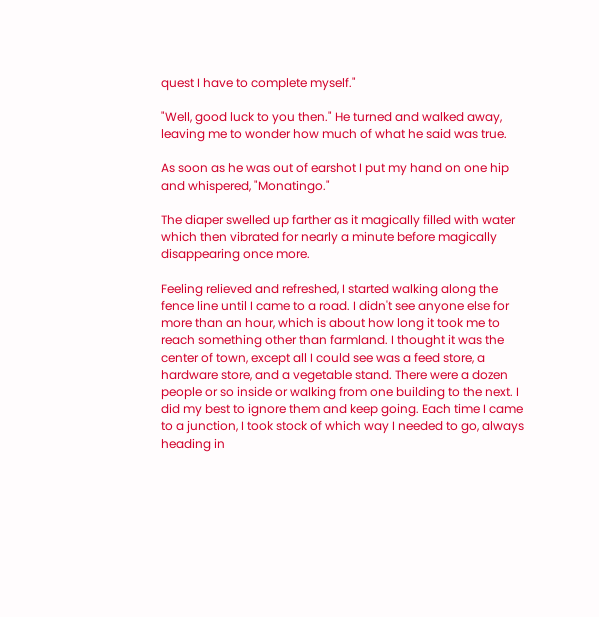quest I have to complete myself."

"Well, good luck to you then." He turned and walked away, leaving me to wonder how much of what he said was true.

As soon as he was out of earshot I put my hand on one hip and whispered, "Monatingo."

The diaper swelled up farther as it magically filled with water which then vibrated for nearly a minute before magically disappearing once more.

Feeling relieved and refreshed, I started walking along the fence line until I came to a road. I didn't see anyone else for more than an hour, which is about how long it took me to reach something other than farmland. I thought it was the center of town, except all I could see was a feed store, a hardware store, and a vegetable stand. There were a dozen people or so inside or walking from one building to the next. I did my best to ignore them and keep going. Each time I came to a junction, I took stock of which way I needed to go, always heading in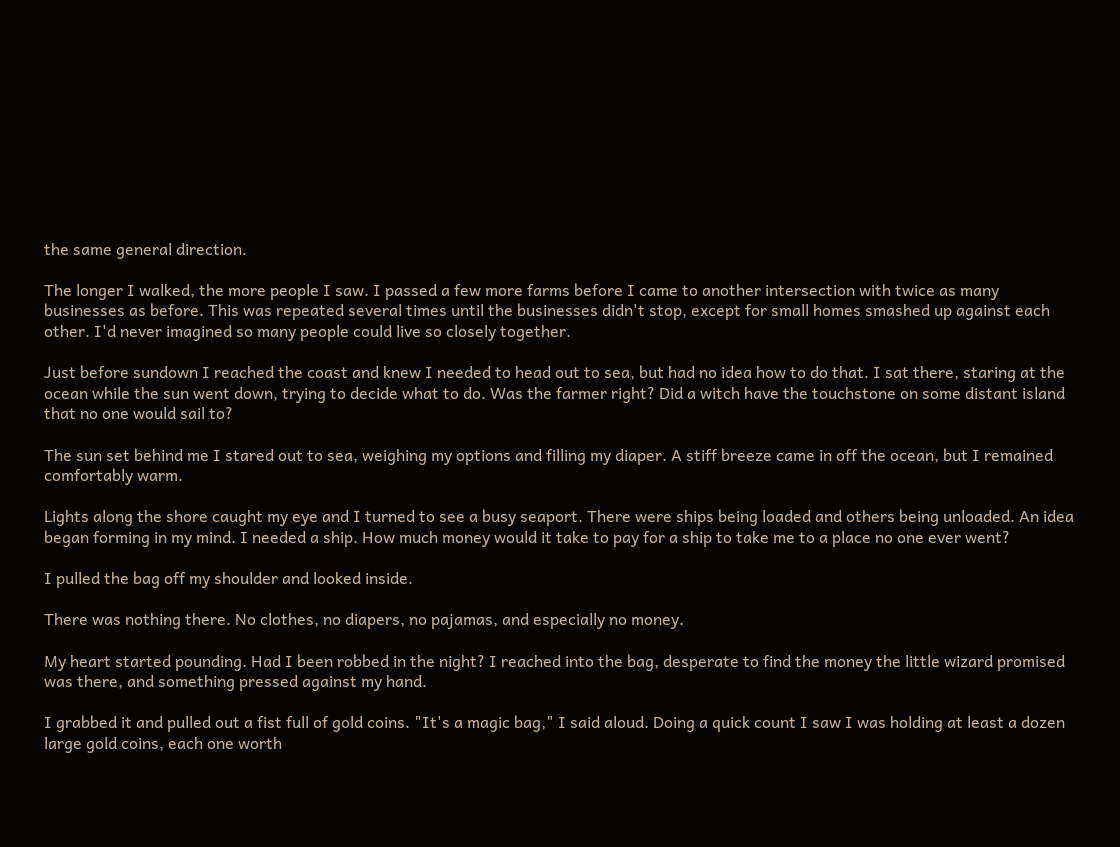the same general direction.

The longer I walked, the more people I saw. I passed a few more farms before I came to another intersection with twice as many businesses as before. This was repeated several times until the businesses didn't stop, except for small homes smashed up against each other. I'd never imagined so many people could live so closely together.

Just before sundown I reached the coast and knew I needed to head out to sea, but had no idea how to do that. I sat there, staring at the ocean while the sun went down, trying to decide what to do. Was the farmer right? Did a witch have the touchstone on some distant island that no one would sail to?

The sun set behind me I stared out to sea, weighing my options and filling my diaper. A stiff breeze came in off the ocean, but I remained comfortably warm.

Lights along the shore caught my eye and I turned to see a busy seaport. There were ships being loaded and others being unloaded. An idea began forming in my mind. I needed a ship. How much money would it take to pay for a ship to take me to a place no one ever went?

I pulled the bag off my shoulder and looked inside.

There was nothing there. No clothes, no diapers, no pajamas, and especially no money.

My heart started pounding. Had I been robbed in the night? I reached into the bag, desperate to find the money the little wizard promised was there, and something pressed against my hand.

I grabbed it and pulled out a fist full of gold coins. "It's a magic bag," I said aloud. Doing a quick count I saw I was holding at least a dozen large gold coins, each one worth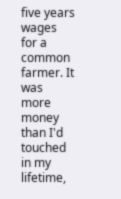five years wages for a common farmer. It was more money than I'd touched in my lifetime,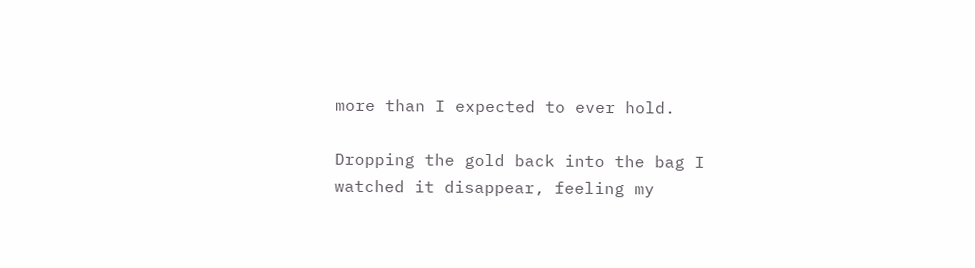more than I expected to ever hold.

Dropping the gold back into the bag I watched it disappear, feeling my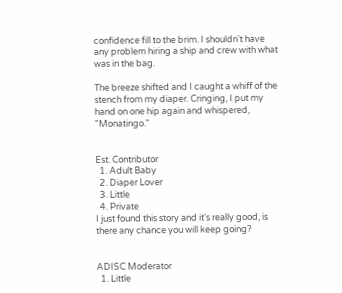confidence fill to the brim. I shouldn't have any problem hiring a ship and crew with what was in the bag.

The breeze shifted and I caught a whiff of the stench from my diaper. Cringing, I put my hand on one hip again and whispered, "Monatingo."


Est. Contributor
  1. Adult Baby
  2. Diaper Lover
  3. Little
  4. Private
I just found this story and it's really good, is there any chance you will keep going?


ADISC Moderator
  1. Little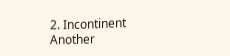2. Incontinent
Another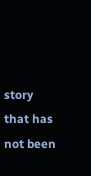story that has not been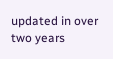updated in over two years